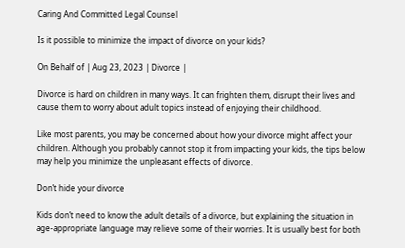Caring And Committed Legal Counsel

Is it possible to minimize the impact of divorce on your kids?

On Behalf of | Aug 23, 2023 | Divorce |

Divorce is hard on children in many ways. It can frighten them, disrupt their lives and cause them to worry about adult topics instead of enjoying their childhood.

Like most parents, you may be concerned about how your divorce might affect your children. Although you probably cannot stop it from impacting your kids, the tips below may help you minimize the unpleasant effects of divorce.

Don’t hide your divorce

Kids don’t need to know the adult details of a divorce, but explaining the situation in age-appropriate language may relieve some of their worries. It is usually best for both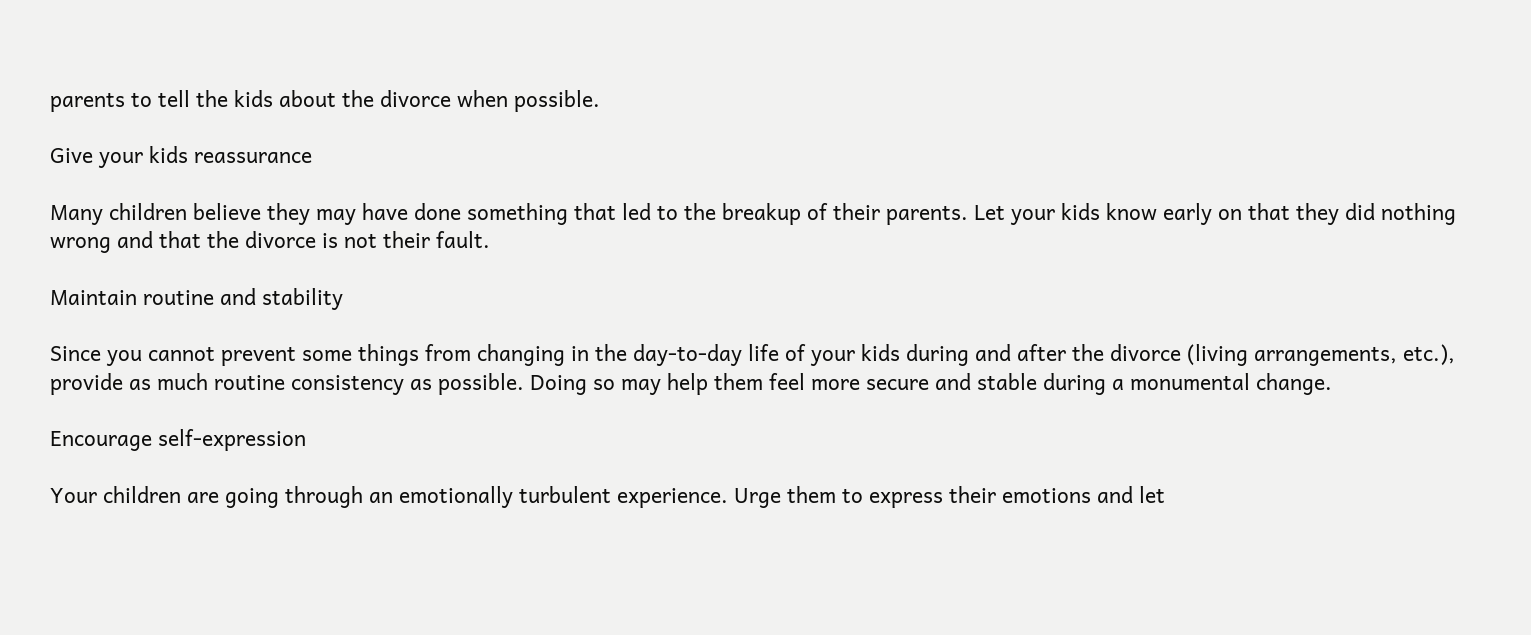parents to tell the kids about the divorce when possible.

Give your kids reassurance

Many children believe they may have done something that led to the breakup of their parents. Let your kids know early on that they did nothing wrong and that the divorce is not their fault.

Maintain routine and stability

Since you cannot prevent some things from changing in the day-to-day life of your kids during and after the divorce (living arrangements, etc.), provide as much routine consistency as possible. Doing so may help them feel more secure and stable during a monumental change.

Encourage self-expression

Your children are going through an emotionally turbulent experience. Urge them to express their emotions and let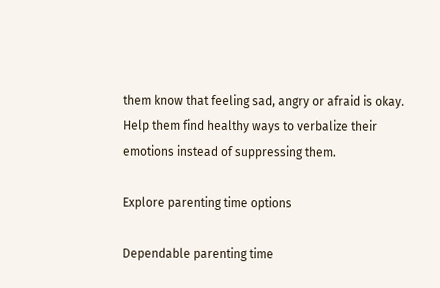them know that feeling sad, angry or afraid is okay. Help them find healthy ways to verbalize their emotions instead of suppressing them.

Explore parenting time options

Dependable parenting time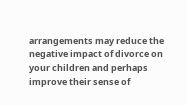arrangements may reduce the negative impact of divorce on your children and perhaps improve their sense of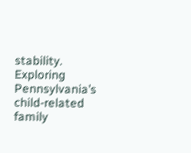stability. Exploring Pennsylvania’s child-related family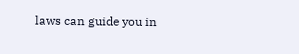laws can guide you in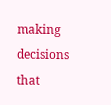making decisions that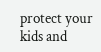protect your kids and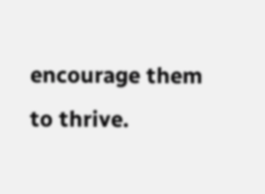encourage them to thrive.